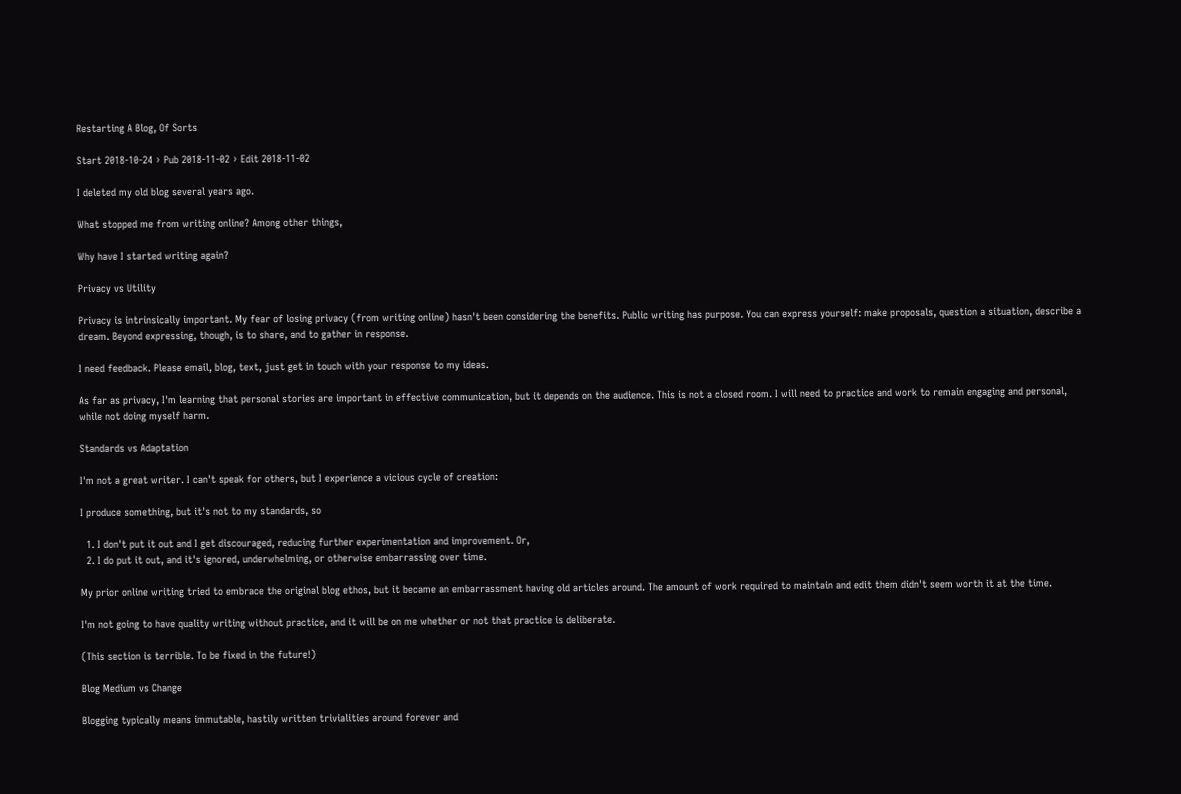Restarting A Blog, Of Sorts

Start 2018-10-24 › Pub 2018-11-02 › Edit 2018-11-02

I deleted my old blog several years ago.

What stopped me from writing online? Among other things,

Why have I started writing again?

Privacy vs Utility

Privacy is intrinsically important. My fear of losing privacy (from writing online) hasn't been considering the benefits. Public writing has purpose. You can express yourself: make proposals, question a situation, describe a dream. Beyond expressing, though, is to share, and to gather in response.

I need feedback. Please email, blog, text, just get in touch with your response to my ideas.

As far as privacy, I'm learning that personal stories are important in effective communication, but it depends on the audience. This is not a closed room. I will need to practice and work to remain engaging and personal, while not doing myself harm.

Standards vs Adaptation

I'm not a great writer. I can't speak for others, but I experience a vicious cycle of creation:

I produce something, but it's not to my standards, so

  1. I don't put it out and I get discouraged, reducing further experimentation and improvement. Or,
  2. I do put it out, and it's ignored, underwhelming, or otherwise embarrassing over time.

My prior online writing tried to embrace the original blog ethos, but it became an embarrassment having old articles around. The amount of work required to maintain and edit them didn't seem worth it at the time.

I'm not going to have quality writing without practice, and it will be on me whether or not that practice is deliberate.

(This section is terrible. To be fixed in the future!)

Blog Medium vs Change

Blogging typically means immutable, hastily written trivialities around forever and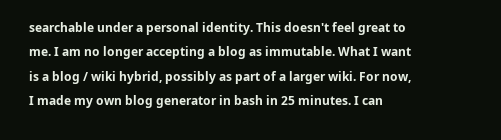searchable under a personal identity. This doesn't feel great to me. I am no longer accepting a blog as immutable. What I want is a blog / wiki hybrid, possibly as part of a larger wiki. For now, I made my own blog generator in bash in 25 minutes. I can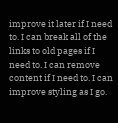improve it later if I need to. I can break all of the links to old pages if I need to. I can remove content if I need to. I can improve styling as I go.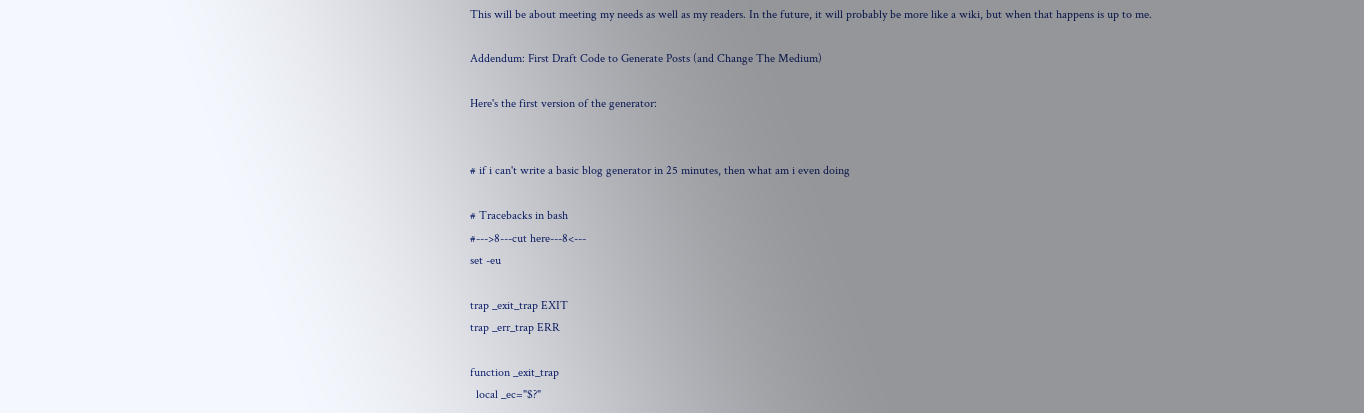This will be about meeting my needs as well as my readers. In the future, it will probably be more like a wiki, but when that happens is up to me.

Addendum: First Draft Code to Generate Posts (and Change The Medium)

Here's the first version of the generator:


# if i can't write a basic blog generator in 25 minutes, then what am i even doing

# Tracebacks in bash
#--->8---cut here---8<---
set -eu

trap _exit_trap EXIT
trap _err_trap ERR

function _exit_trap
  local _ec="$?"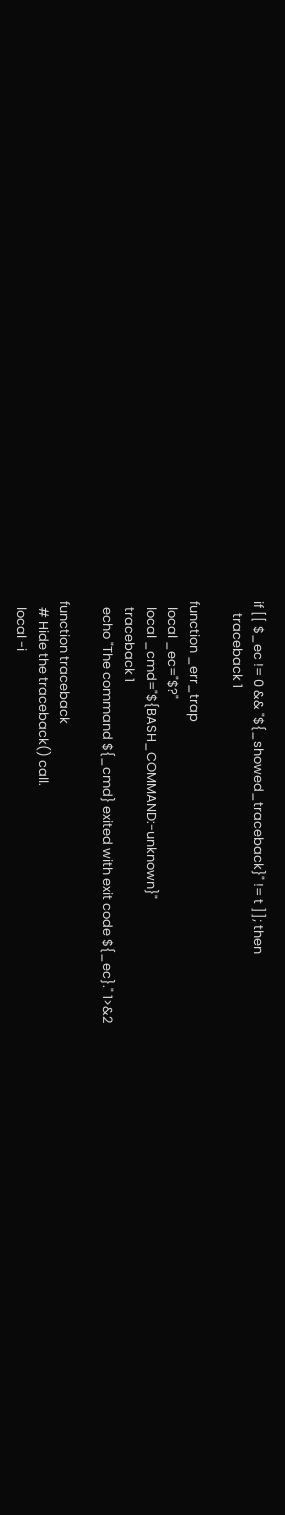if [[ $_ec != 0 && "${_showed_traceback}" != t ]]; then
    traceback 1

function _err_trap
  local _ec="$?"
  local _cmd="${BASH_COMMAND:-unknown}"
  traceback 1
  echo "The command ${_cmd} exited with exit code ${_ec}." 1>&2

function traceback
  # Hide the traceback() call.
  local -i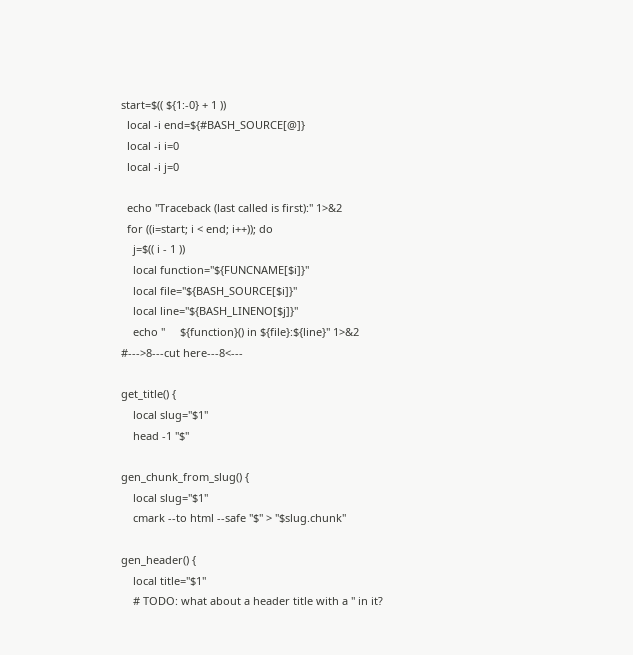start=$(( ${1:-0} + 1 ))
  local -i end=${#BASH_SOURCE[@]}
  local -i i=0
  local -i j=0

  echo "Traceback (last called is first):" 1>&2
  for ((i=start; i < end; i++)); do
    j=$(( i - 1 ))
    local function="${FUNCNAME[$i]}"
    local file="${BASH_SOURCE[$i]}"
    local line="${BASH_LINENO[$j]}"
    echo "     ${function}() in ${file}:${line}" 1>&2
#--->8---cut here---8<---

get_title() {
    local slug="$1"
    head -1 "$"

gen_chunk_from_slug() {
    local slug="$1"
    cmark --to html --safe "$" > "$slug.chunk"

gen_header() {
    local title="$1"
    # TODO: what about a header title with a " in it?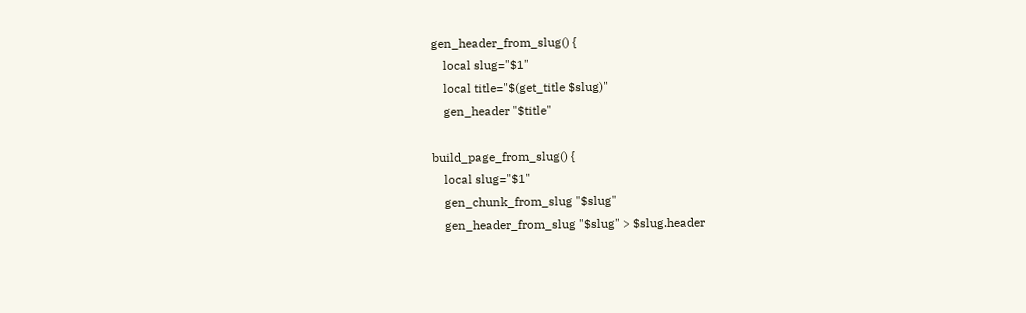gen_header_from_slug() {
    local slug="$1"
    local title="$(get_title $slug)"
    gen_header "$title"

build_page_from_slug() {
    local slug="$1"
    gen_chunk_from_slug "$slug"
    gen_header_from_slug "$slug" > $slug.header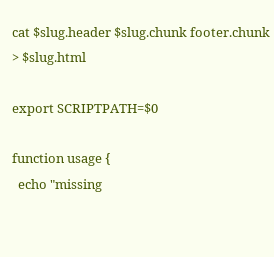cat $slug.header $slug.chunk footer.chunk > $slug.html

export SCRIPTPATH=$0

function usage {
  echo "missing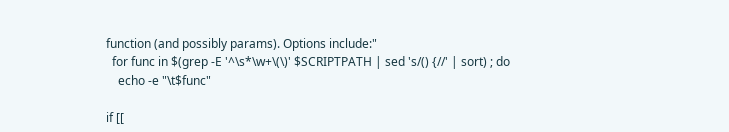function (and possibly params). Options include:"
  for func in $(grep -E '^\s*\w+\(\)' $SCRIPTPATH | sed 's/() {//' | sort) ; do
    echo -e "\t$func"

if [[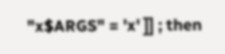"x$ARGS" = 'x' ]] ; then